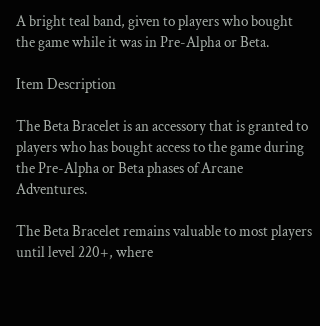A bright teal band, given to players who bought the game while it was in Pre-Alpha or Beta.

Item Description

The Beta Bracelet is an accessory that is granted to players who has bought access to the game during the Pre-Alpha or Beta phases of Arcane Adventures.

The Beta Bracelet remains valuable to most players until level 220+, where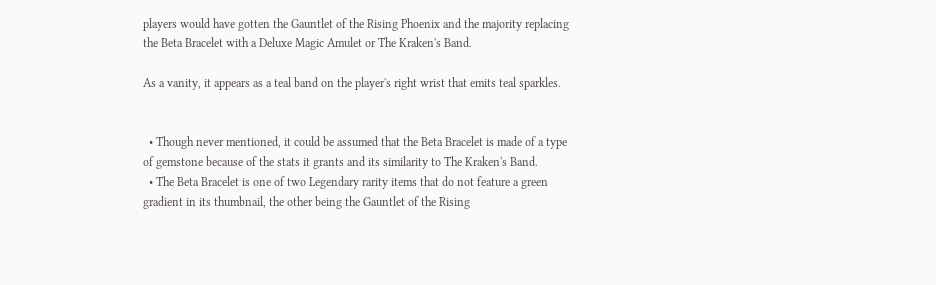players would have gotten the Gauntlet of the Rising Phoenix and the majority replacing the Beta Bracelet with a Deluxe Magic Amulet or The Kraken's Band.

As a vanity, it appears as a teal band on the player's right wrist that emits teal sparkles.


  • Though never mentioned, it could be assumed that the Beta Bracelet is made of a type of gemstone because of the stats it grants and its similarity to The Kraken's Band.
  • The Beta Bracelet is one of two Legendary rarity items that do not feature a green gradient in its thumbnail, the other being the Gauntlet of the Rising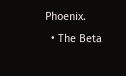Phoenix.
  • The Beta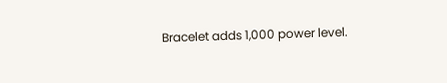Bracelet adds 1,000 power level.